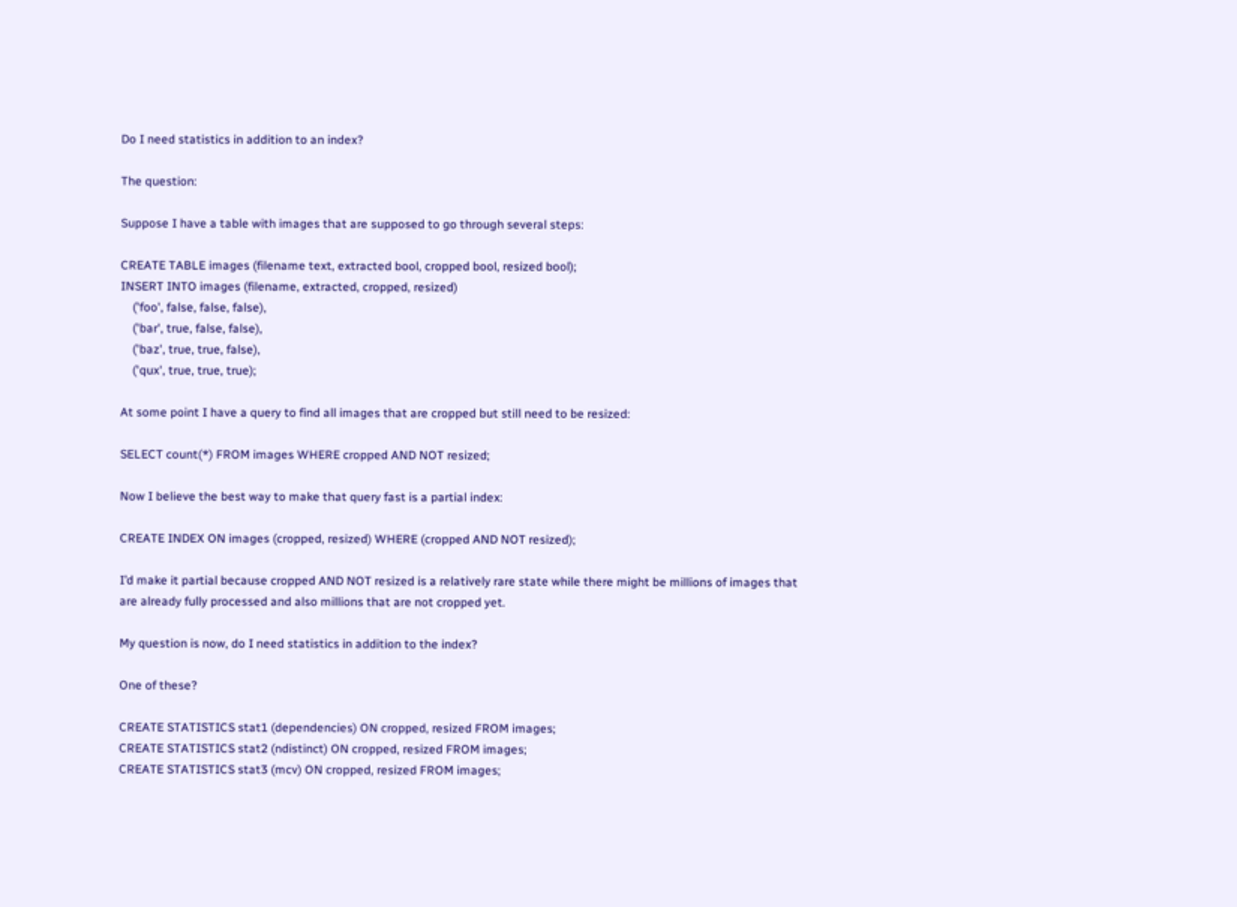Do I need statistics in addition to an index?

The question:

Suppose I have a table with images that are supposed to go through several steps:

CREATE TABLE images (filename text, extracted bool, cropped bool, resized bool);
INSERT INTO images (filename, extracted, cropped, resized)
    ('foo', false, false, false),
    ('bar', true, false, false),
    ('baz', true, true, false),
    ('qux', true, true, true);

At some point I have a query to find all images that are cropped but still need to be resized:

SELECT count(*) FROM images WHERE cropped AND NOT resized;

Now I believe the best way to make that query fast is a partial index:

CREATE INDEX ON images (cropped, resized) WHERE (cropped AND NOT resized);

I’d make it partial because cropped AND NOT resized is a relatively rare state while there might be millions of images that are already fully processed and also millions that are not cropped yet.

My question is now, do I need statistics in addition to the index?

One of these?

CREATE STATISTICS stat1 (dependencies) ON cropped, resized FROM images;
CREATE STATISTICS stat2 (ndistinct) ON cropped, resized FROM images;
CREATE STATISTICS stat3 (mcv) ON cropped, resized FROM images;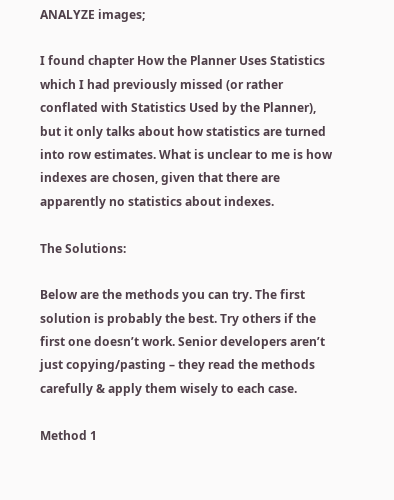ANALYZE images;

I found chapter How the Planner Uses Statistics which I had previously missed (or rather conflated with Statistics Used by the Planner), but it only talks about how statistics are turned into row estimates. What is unclear to me is how indexes are chosen, given that there are apparently no statistics about indexes.

The Solutions:

Below are the methods you can try. The first solution is probably the best. Try others if the first one doesn’t work. Senior developers aren’t just copying/pasting – they read the methods carefully & apply them wisely to each case.

Method 1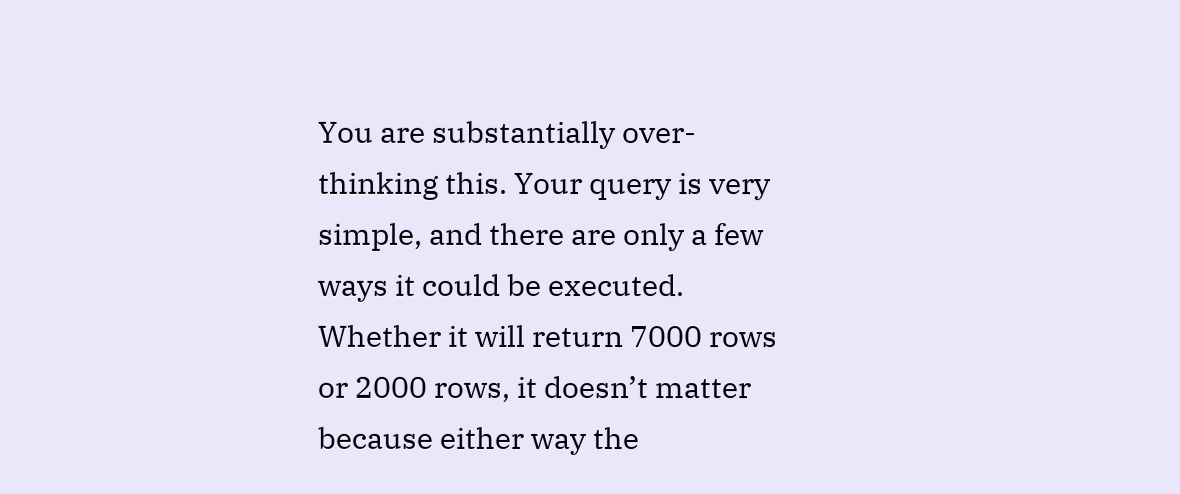You are substantially over-thinking this. Your query is very simple, and there are only a few ways it could be executed. Whether it will return 7000 rows or 2000 rows, it doesn’t matter because either way the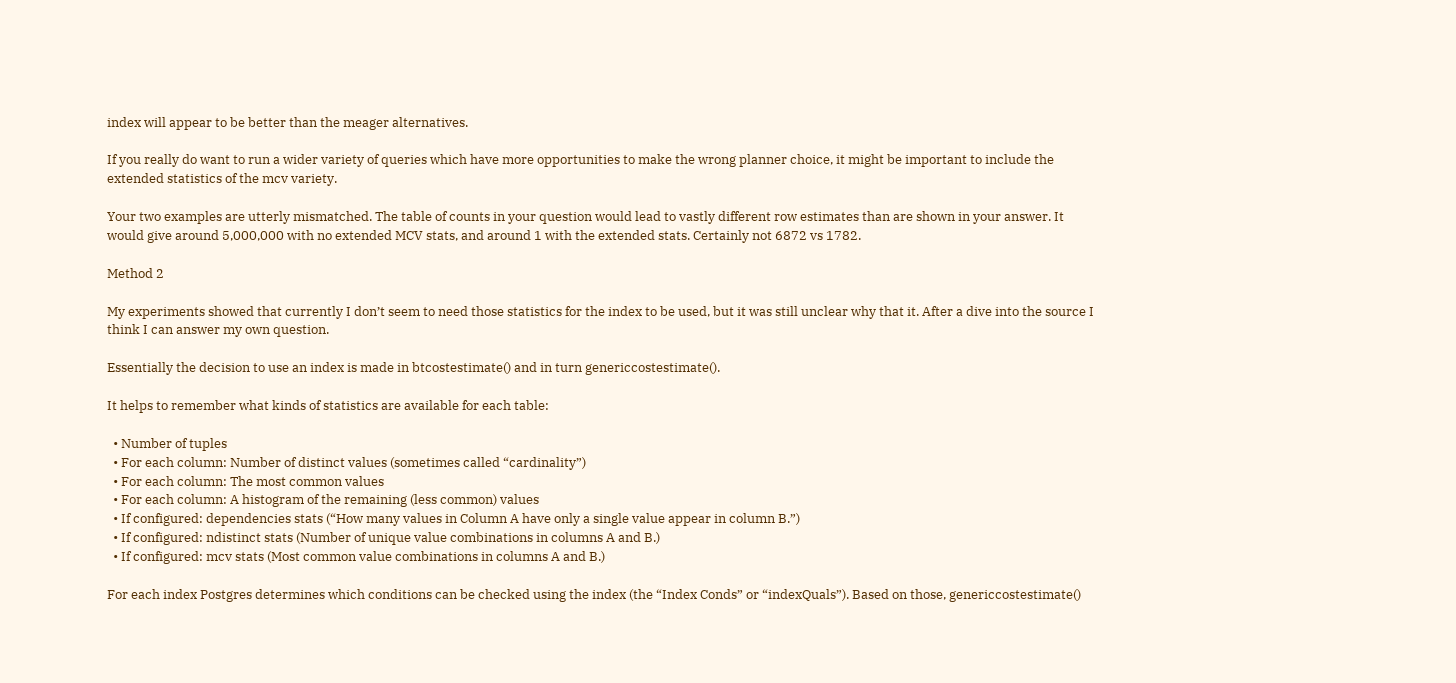index will appear to be better than the meager alternatives.

If you really do want to run a wider variety of queries which have more opportunities to make the wrong planner choice, it might be important to include the extended statistics of the mcv variety.

Your two examples are utterly mismatched. The table of counts in your question would lead to vastly different row estimates than are shown in your answer. It would give around 5,000,000 with no extended MCV stats, and around 1 with the extended stats. Certainly not 6872 vs 1782.

Method 2

My experiments showed that currently I don’t seem to need those statistics for the index to be used, but it was still unclear why that it. After a dive into the source I think I can answer my own question.

Essentially the decision to use an index is made in btcostestimate() and in turn genericcostestimate().

It helps to remember what kinds of statistics are available for each table:

  • Number of tuples
  • For each column: Number of distinct values (sometimes called “cardinality”)
  • For each column: The most common values
  • For each column: A histogram of the remaining (less common) values
  • If configured: dependencies stats (“How many values in Column A have only a single value appear in column B.”)
  • If configured: ndistinct stats (Number of unique value combinations in columns A and B.)
  • If configured: mcv stats (Most common value combinations in columns A and B.)

For each index Postgres determines which conditions can be checked using the index (the “Index Conds” or “indexQuals”). Based on those, genericcostestimate()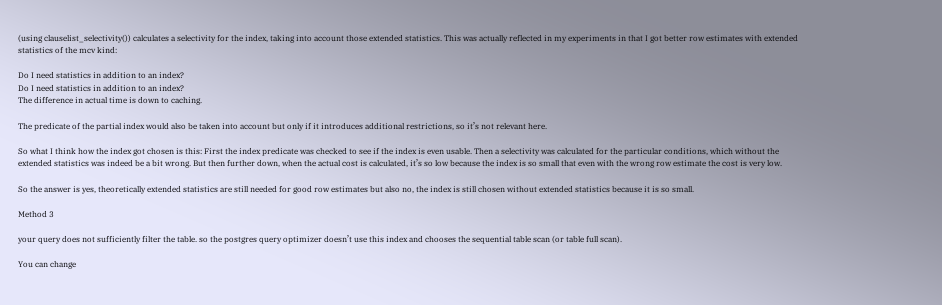(using clauselist_selectivity()) calculates a selectivity for the index, taking into account those extended statistics. This was actually reflected in my experiments in that I got better row estimates with extended statistics of the mcv kind:

Do I need statistics in addition to an index?
Do I need statistics in addition to an index?
The difference in actual time is down to caching.

The predicate of the partial index would also be taken into account but only if it introduces additional restrictions, so it’s not relevant here.

So what I think how the index got chosen is this: First the index predicate was checked to see if the index is even usable. Then a selectivity was calculated for the particular conditions, which without the extended statistics was indeed be a bit wrong. But then further down, when the actual cost is calculated, it’s so low because the index is so small that even with the wrong row estimate the cost is very low.

So the answer is yes, theoretically extended statistics are still needed for good row estimates but also no, the index is still chosen without extended statistics because it is so small.

Method 3

your query does not sufficiently filter the table. so the postgres query optimizer doesn’t use this index and chooses the sequential table scan (or table full scan).

You can change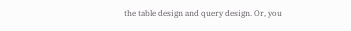the table design and query design. Or, you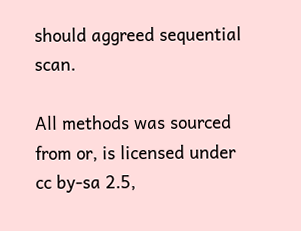should aggreed sequential scan.

All methods was sourced from or, is licensed under cc by-sa 2.5,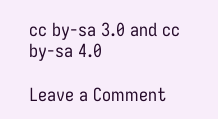cc by-sa 3.0 and cc by-sa 4.0

Leave a Comment